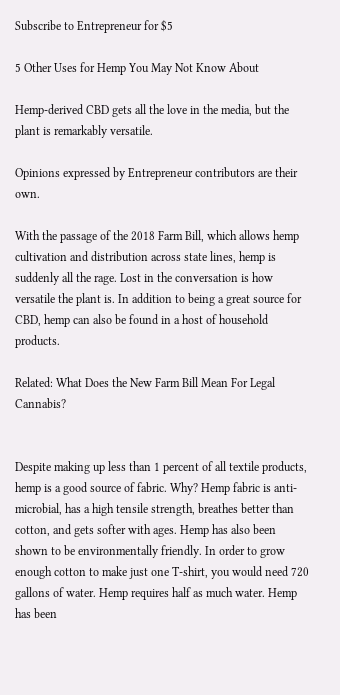Subscribe to Entrepreneur for $5

5 Other Uses for Hemp You May Not Know About

Hemp-derived CBD gets all the love in the media, but the plant is remarkably versatile.

Opinions expressed by Entrepreneur contributors are their own.

With the passage of the 2018 Farm Bill, which allows hemp cultivation and distribution across state lines, hemp is suddenly all the rage. Lost in the conversation is how versatile the plant is. In addition to being a great source for CBD, hemp can also be found in a host of household products.

Related: What Does the New Farm Bill Mean For Legal Cannabis?


Despite making up less than 1 percent of all textile products, hemp is a good source of fabric. Why? Hemp fabric is anti-microbial, has a high tensile strength, breathes better than cotton, and gets softer with ages. Hemp has also been shown to be environmentally friendly. In order to grow enough cotton to make just one T-shirt, you would need 720 gallons of water. Hemp requires half as much water. Hemp has been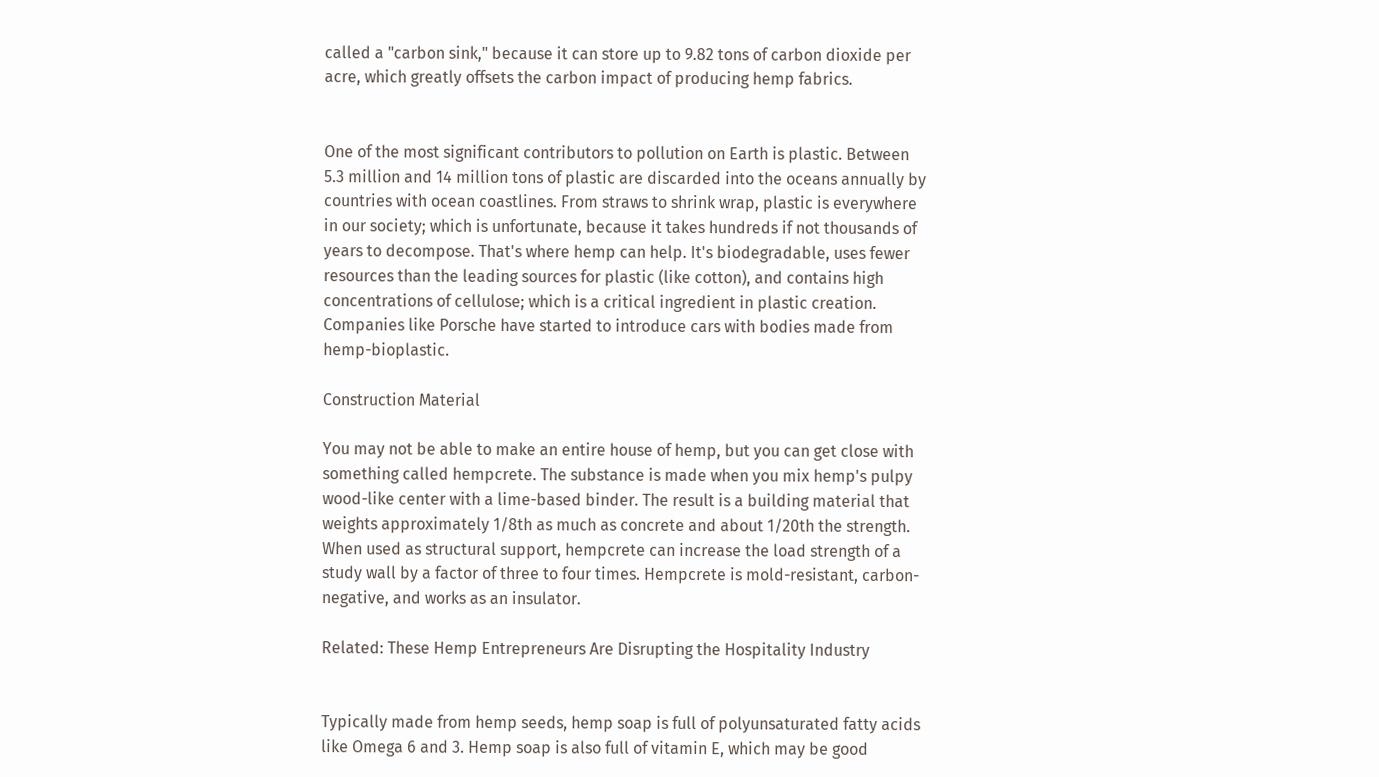called a "carbon sink," because it can store up to 9.82 tons of carbon dioxide per acre, which greatly offsets the carbon impact of producing hemp fabrics.


One of the most significant contributors to pollution on Earth is plastic. Between 5.3 million and 14 million tons of plastic are discarded into the oceans annually by countries with ocean coastlines. From straws to shrink wrap, plastic is everywhere in our society; which is unfortunate, because it takes hundreds if not thousands of years to decompose. That's where hemp can help. It's biodegradable, uses fewer resources than the leading sources for plastic (like cotton), and contains high concentrations of cellulose; which is a critical ingredient in plastic creation. Companies like Porsche have started to introduce cars with bodies made from hemp-bioplastic.

Construction Material

You may not be able to make an entire house of hemp, but you can get close with something called hempcrete. The substance is made when you mix hemp's pulpy wood-like center with a lime-based binder. The result is a building material that weights approximately 1/8th as much as concrete and about 1/20th the strength. When used as structural support, hempcrete can increase the load strength of a study wall by a factor of three to four times. Hempcrete is mold-resistant, carbon-negative, and works as an insulator.

Related: These Hemp Entrepreneurs Are Disrupting the Hospitality Industry


Typically made from hemp seeds, hemp soap is full of polyunsaturated fatty acids like Omega 6 and 3. Hemp soap is also full of vitamin E, which may be good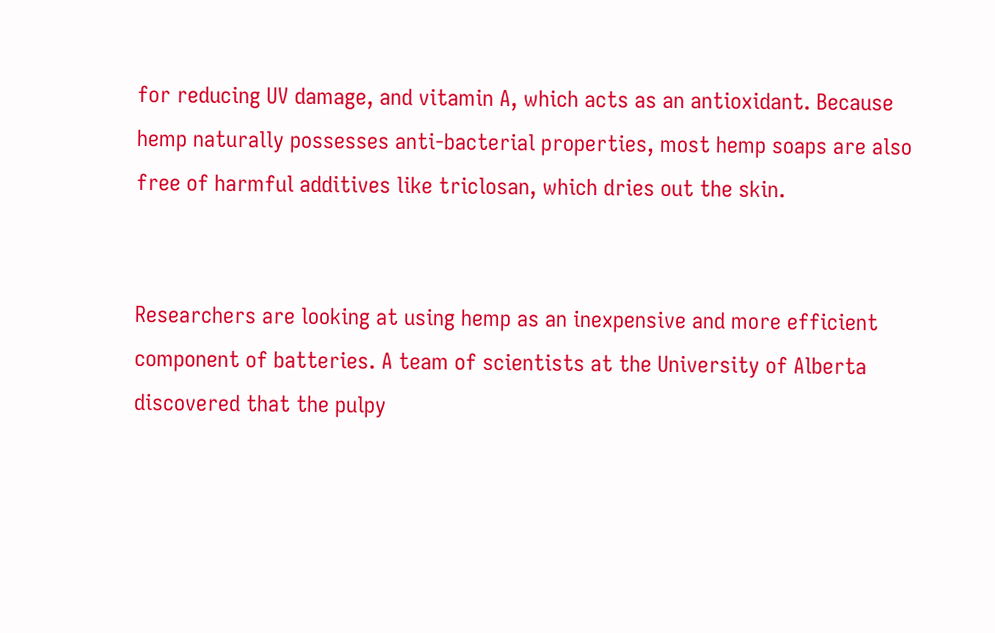for reducing UV damage, and vitamin A, which acts as an antioxidant. Because hemp naturally possesses anti-bacterial properties, most hemp soaps are also free of harmful additives like triclosan, which dries out the skin.


Researchers are looking at using hemp as an inexpensive and more efficient component of batteries. A team of scientists at the University of Alberta discovered that the pulpy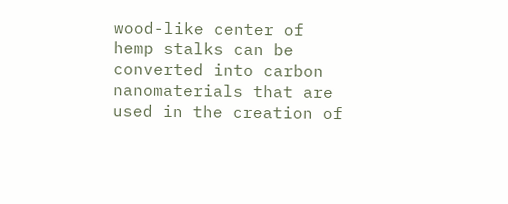wood-like center of hemp stalks can be converted into carbon nanomaterials that are used in the creation of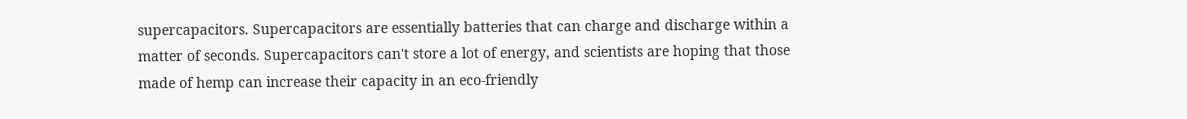supercapacitors. Supercapacitors are essentially batteries that can charge and discharge within a matter of seconds. Supercapacitors can't store a lot of energy, and scientists are hoping that those made of hemp can increase their capacity in an eco-friendly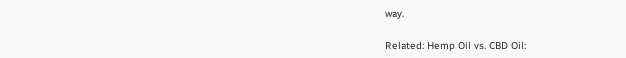way.

Related: Hemp Oil vs. CBD Oil: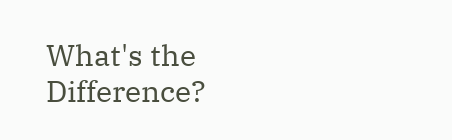What's the Difference?